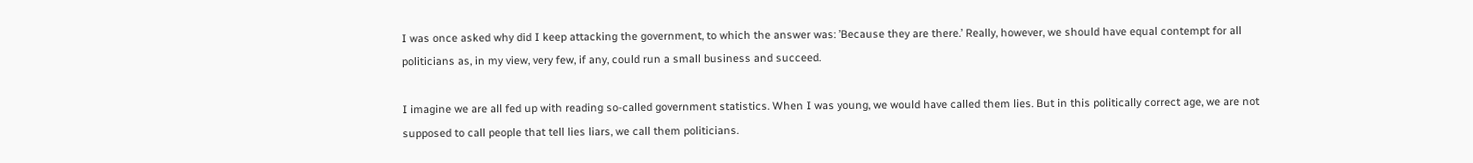I was once asked why did I keep attacking the government, to which the answer was: ’Because they are there.’ Really, however, we should have equal contempt for all politicians as, in my view, very few, if any, could run a small business and succeed.

I imagine we are all fed up with reading so-called government statistics. When I was young, we would have called them lies. But in this politically correct age, we are not supposed to call people that tell lies liars, we call them politicians.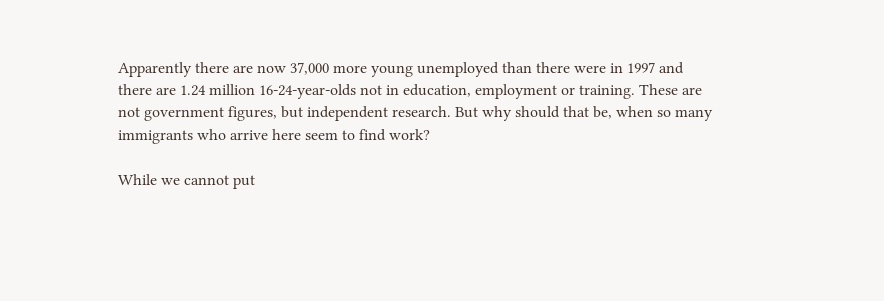Apparently there are now 37,000 more young unemployed than there were in 1997 and there are 1.24 million 16-24-year-olds not in education, employment or training. These are not government figures, but independent research. But why should that be, when so many immigrants who arrive here seem to find work?

While we cannot put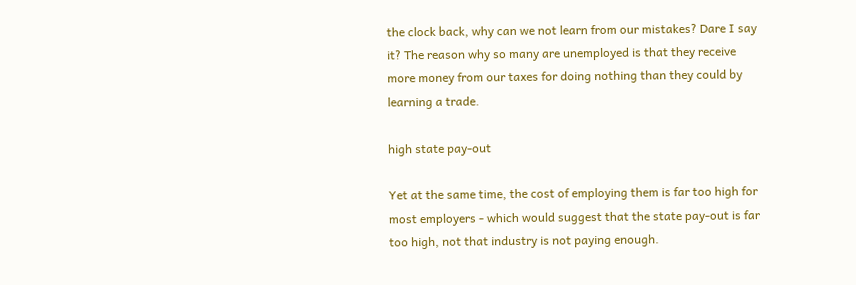the clock back, why can we not learn from our mistakes? Dare I say it? The reason why so many are unemployed is that they receive more money from our taxes for doing nothing than they could by learning a trade.

high state pay-out

Yet at the same time, the cost of employing them is far too high for most employers - which would suggest that the state pay-out is far too high, not that industry is not paying enough.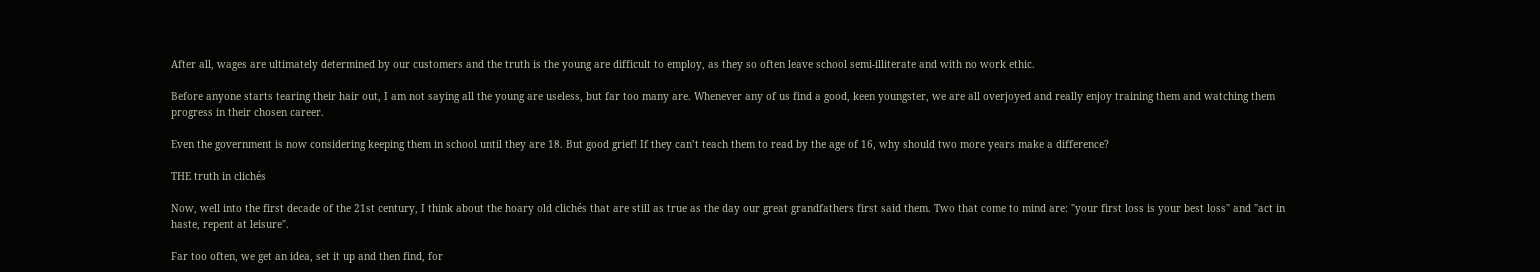After all, wages are ultimately determined by our customers and the truth is the young are difficult to employ, as they so often leave school semi-illiterate and with no work ethic.

Before anyone starts tearing their hair out, I am not saying all the young are useless, but far too many are. Whenever any of us find a good, keen youngster, we are all overjoyed and really enjoy training them and watching them progress in their chosen career.

Even the government is now considering keeping them in school until they are 18. But good grief! If they can’t teach them to read by the age of 16, why should two more years make a difference?

THE truth in clichés

Now, well into the first decade of the 21st century, I think about the hoary old clichés that are still as true as the day our great grandfathers first said them. Two that come to mind are: "your first loss is your best loss" and "act in haste, repent at leisure".

Far too often, we get an idea, set it up and then find, for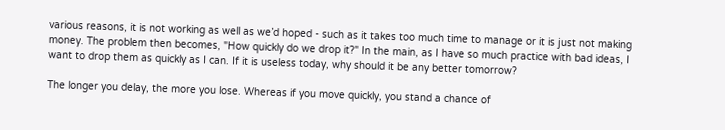various reasons, it is not working as well as we’d hoped - such as it takes too much time to manage or it is just not making money. The problem then becomes, "How quickly do we drop it?" In the main, as I have so much practice with bad ideas, I want to drop them as quickly as I can. If it is useless today, why should it be any better tomorrow?

The longer you delay, the more you lose. Whereas if you move quickly, you stand a chance of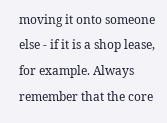moving it onto someone else - if it is a shop lease, for example. Always remember that the core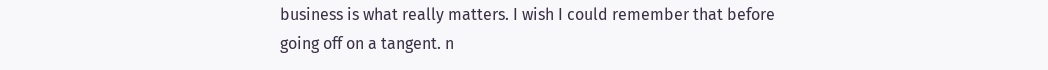business is what really matters. I wish I could remember that before going off on a tangent. n